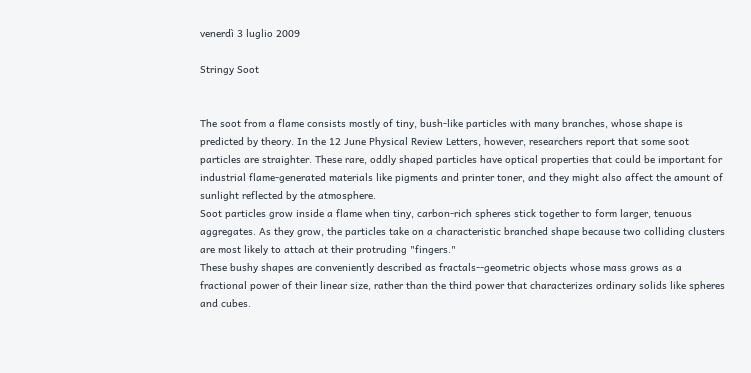venerdì 3 luglio 2009

Stringy Soot


The soot from a flame consists mostly of tiny, bush-like particles with many branches, whose shape is predicted by theory. In the 12 June Physical Review Letters, however, researchers report that some soot particles are straighter. These rare, oddly shaped particles have optical properties that could be important for industrial flame-generated materials like pigments and printer toner, and they might also affect the amount of sunlight reflected by the atmosphere.
Soot particles grow inside a flame when tiny, carbon-rich spheres stick together to form larger, tenuous aggregates. As they grow, the particles take on a characteristic branched shape because two colliding clusters are most likely to attach at their protruding "fingers."
These bushy shapes are conveniently described as fractals--geometric objects whose mass grows as a fractional power of their linear size, rather than the third power that characterizes ordinary solids like spheres and cubes.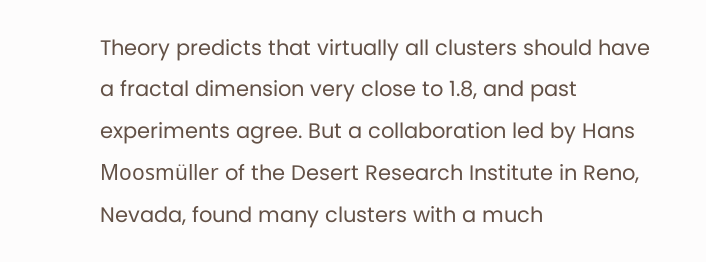Theory predicts that virtually all clusters should have a fractal dimension very close to 1.8, and past experiments agree. But a collaboration led by Hans Moosmüller of the Desert Research Institute in Reno, Nevada, found many clusters with a much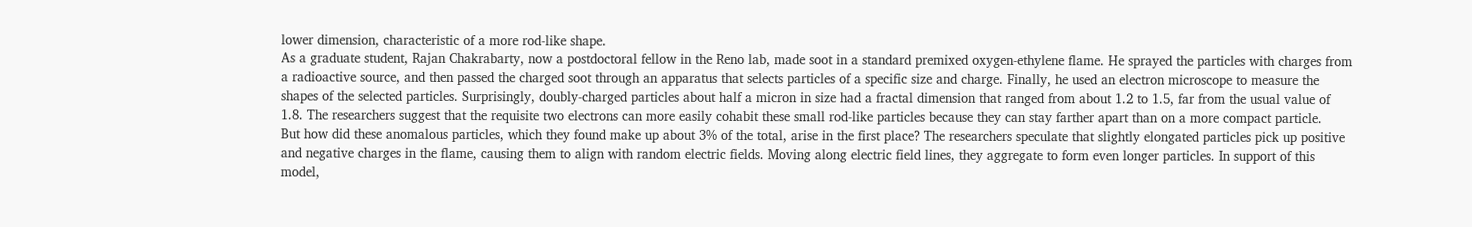lower dimension, characteristic of a more rod-like shape.
As a graduate student, Rajan Chakrabarty, now a postdoctoral fellow in the Reno lab, made soot in a standard premixed oxygen-ethylene flame. He sprayed the particles with charges from a radioactive source, and then passed the charged soot through an apparatus that selects particles of a specific size and charge. Finally, he used an electron microscope to measure the shapes of the selected particles. Surprisingly, doubly-charged particles about half a micron in size had a fractal dimension that ranged from about 1.2 to 1.5, far from the usual value of 1.8. The researchers suggest that the requisite two electrons can more easily cohabit these small rod-like particles because they can stay farther apart than on a more compact particle.
But how did these anomalous particles, which they found make up about 3% of the total, arise in the first place? The researchers speculate that slightly elongated particles pick up positive and negative charges in the flame, causing them to align with random electric fields. Moving along electric field lines, they aggregate to form even longer particles. In support of this model,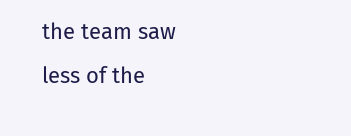the team saw less of the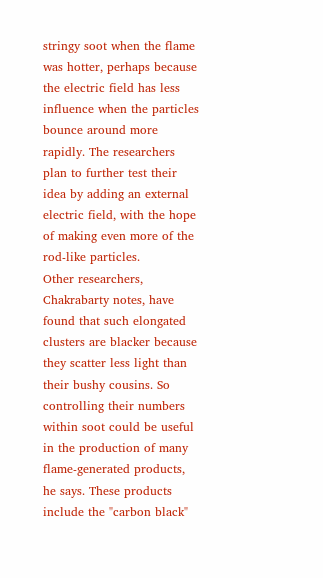stringy soot when the flame was hotter, perhaps because the electric field has less influence when the particles bounce around more rapidly. The researchers plan to further test their idea by adding an external electric field, with the hope of making even more of the rod-like particles.
Other researchers, Chakrabarty notes, have found that such elongated clusters are blacker because they scatter less light than their bushy cousins. So controlling their numbers within soot could be useful in the production of many flame-generated products, he says. These products include the "carbon black"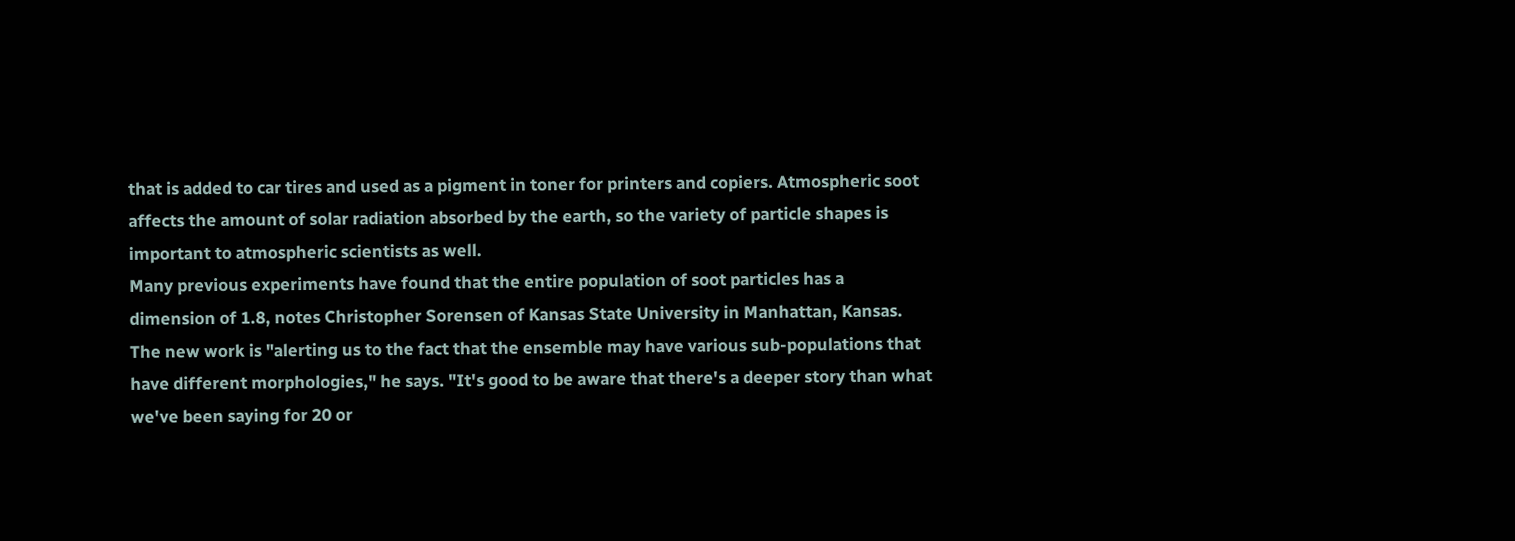that is added to car tires and used as a pigment in toner for printers and copiers. Atmospheric soot affects the amount of solar radiation absorbed by the earth, so the variety of particle shapes is important to atmospheric scientists as well.
Many previous experiments have found that the entire population of soot particles has a dimension of 1.8, notes Christopher Sorensen of Kansas State University in Manhattan, Kansas. The new work is "alerting us to the fact that the ensemble may have various sub-populations that have different morphologies," he says. "It's good to be aware that there's a deeper story than what we've been saying for 20 or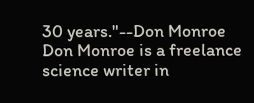30 years."--Don Monroe Don Monroe is a freelance science writer in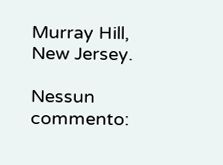Murray Hill, New Jersey.

Nessun commento: